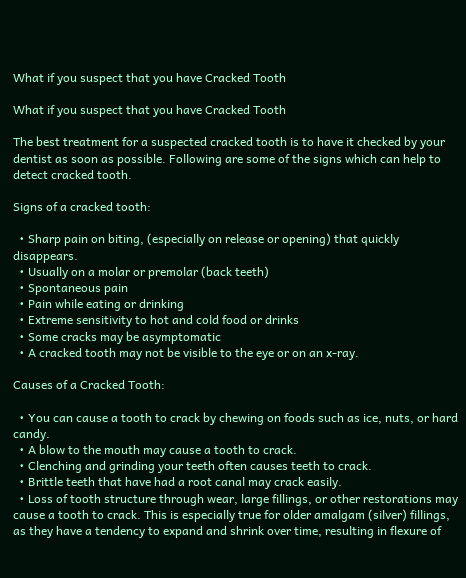What if you suspect that you have Cracked Tooth

What if you suspect that you have Cracked Tooth

The best treatment for a suspected cracked tooth is to have it checked by your dentist as soon as possible. Following are some of the signs which can help to detect cracked tooth.

Signs of a cracked tooth:

  • Sharp pain on biting, (especially on release or opening) that quickly disappears.
  • Usually on a molar or premolar (back teeth)
  • Spontaneous pain
  • Pain while eating or drinking
  • Extreme sensitivity to hot and cold food or drinks
  • Some cracks may be asymptomatic
  • A cracked tooth may not be visible to the eye or on an x-ray.

Causes of a Cracked Tooth:

  • You can cause a tooth to crack by chewing on foods such as ice, nuts, or hard candy.
  • A blow to the mouth may cause a tooth to crack.
  • Clenching and grinding your teeth often causes teeth to crack.
  • Brittle teeth that have had a root canal may crack easily.
  • Loss of tooth structure through wear, large fillings, or other restorations may cause a tooth to crack. This is especially true for older amalgam (silver) fillings, as they have a tendency to expand and shrink over time, resulting in flexure of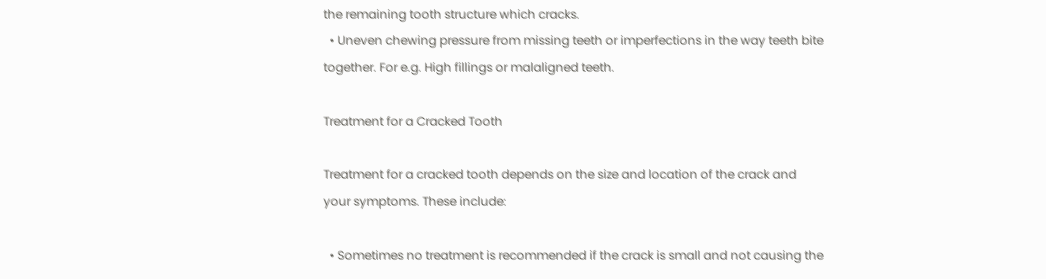the remaining tooth structure which cracks.
  • Uneven chewing pressure from missing teeth or imperfections in the way teeth bite together. For e.g. High fillings or malaligned teeth.

Treatment for a Cracked Tooth

Treatment for a cracked tooth depends on the size and location of the crack and your symptoms. These include:

  • Sometimes no treatment is recommended if the crack is small and not causing the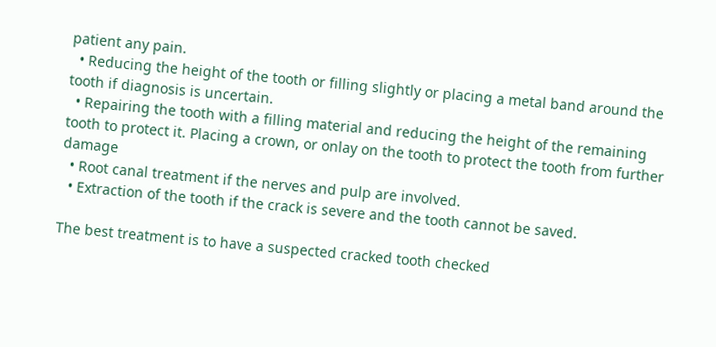patient any pain.
  • Reducing the height of the tooth or filling slightly or placing a metal band around the tooth if diagnosis is uncertain.
  • Repairing the tooth with a filling material and reducing the height of the remaining tooth to protect it. Placing a crown, or onlay on the tooth to protect the tooth from further damage
  • Root canal treatment if the nerves and pulp are involved.
  • Extraction of the tooth if the crack is severe and the tooth cannot be saved.

The best treatment is to have a suspected cracked tooth checked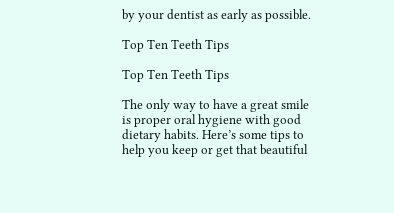by your dentist as early as possible.

Top Ten Teeth Tips

Top Ten Teeth Tips

The only way to have a great smile is proper oral hygiene with good dietary habits. Here’s some tips to help you keep or get that beautiful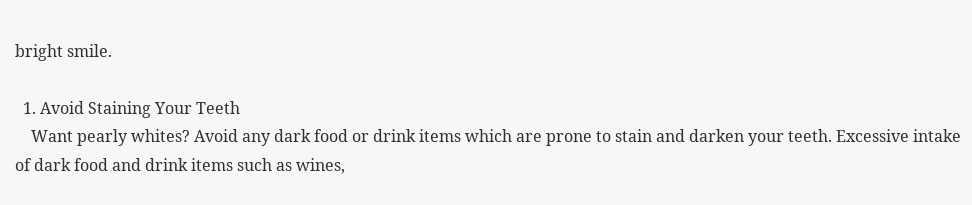bright smile.

  1. Avoid Staining Your Teeth
    Want pearly whites? Avoid any dark food or drink items which are prone to stain and darken your teeth. Excessive intake of dark food and drink items such as wines,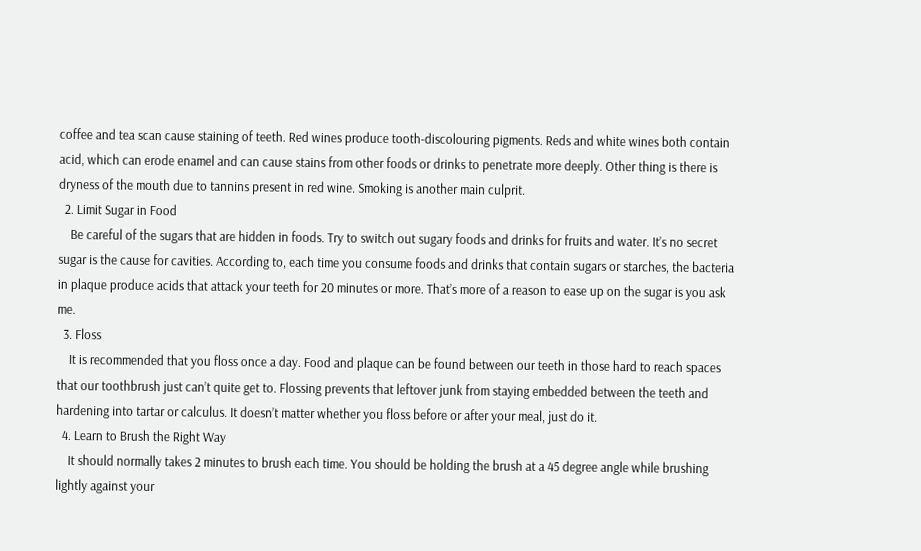coffee and tea scan cause staining of teeth. Red wines produce tooth-discolouring pigments. Reds and white wines both contain acid, which can erode enamel and can cause stains from other foods or drinks to penetrate more deeply. Other thing is there is dryness of the mouth due to tannins present in red wine. Smoking is another main culprit.
  2. Limit Sugar in Food
    Be careful of the sugars that are hidden in foods. Try to switch out sugary foods and drinks for fruits and water. It’s no secret sugar is the cause for cavities. According to, each time you consume foods and drinks that contain sugars or starches, the bacteria in plaque produce acids that attack your teeth for 20 minutes or more. That’s more of a reason to ease up on the sugar is you ask me.
  3. Floss
    It is recommended that you floss once a day. Food and plaque can be found between our teeth in those hard to reach spaces that our toothbrush just can’t quite get to. Flossing prevents that leftover junk from staying embedded between the teeth and hardening into tartar or calculus. It doesn’t matter whether you floss before or after your meal, just do it.
  4. Learn to Brush the Right Way
    It should normally takes 2 minutes to brush each time. You should be holding the brush at a 45 degree angle while brushing lightly against your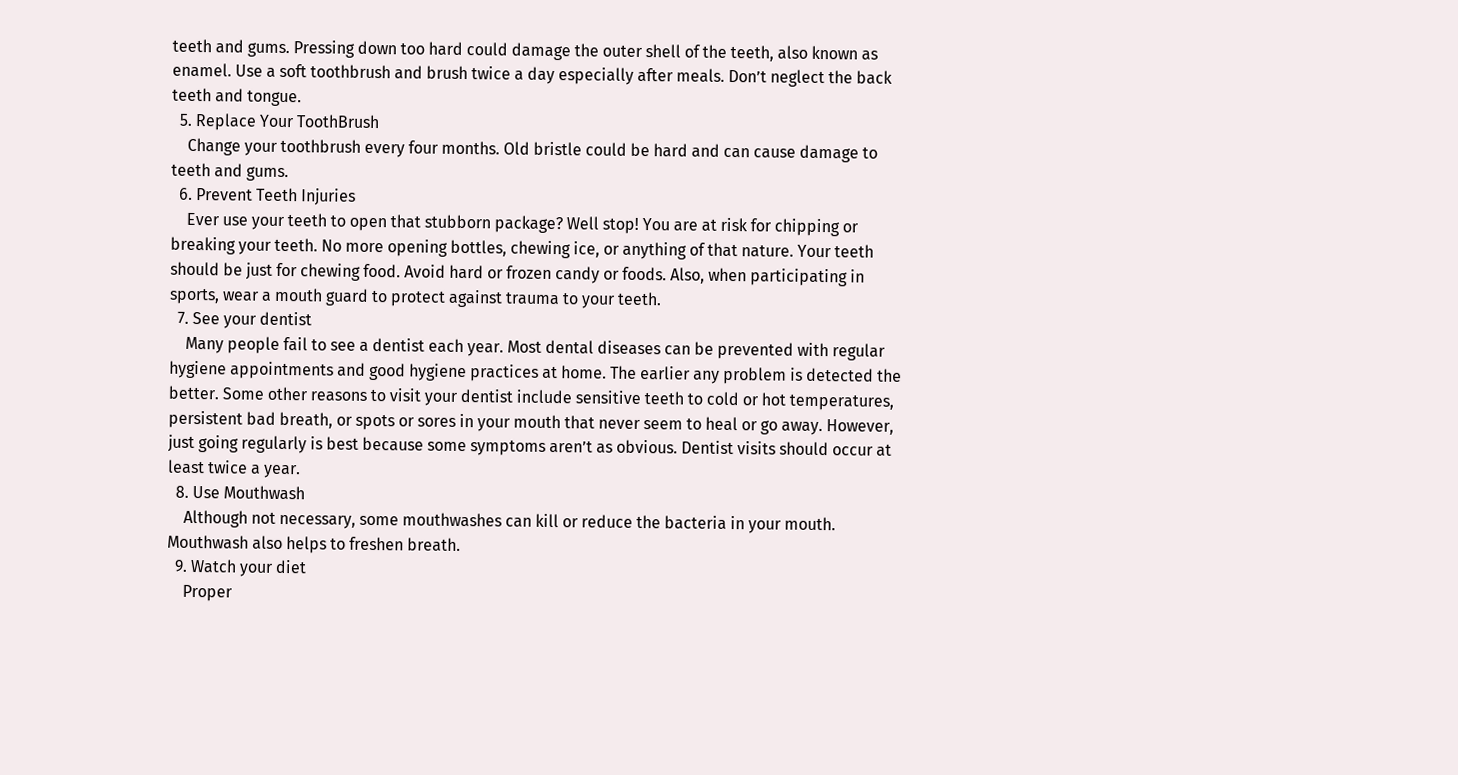teeth and gums. Pressing down too hard could damage the outer shell of the teeth, also known as enamel. Use a soft toothbrush and brush twice a day especially after meals. Don’t neglect the back teeth and tongue.
  5. Replace Your ToothBrush
    Change your toothbrush every four months. Old bristle could be hard and can cause damage to teeth and gums.
  6. Prevent Teeth Injuries
    Ever use your teeth to open that stubborn package? Well stop! You are at risk for chipping or breaking your teeth. No more opening bottles, chewing ice, or anything of that nature. Your teeth should be just for chewing food. Avoid hard or frozen candy or foods. Also, when participating in sports, wear a mouth guard to protect against trauma to your teeth.
  7. See your dentist
    Many people fail to see a dentist each year. Most dental diseases can be prevented with regular hygiene appointments and good hygiene practices at home. The earlier any problem is detected the better. Some other reasons to visit your dentist include sensitive teeth to cold or hot temperatures, persistent bad breath, or spots or sores in your mouth that never seem to heal or go away. However, just going regularly is best because some symptoms aren’t as obvious. Dentist visits should occur at least twice a year.
  8. Use Mouthwash
    Although not necessary, some mouthwashes can kill or reduce the bacteria in your mouth. Mouthwash also helps to freshen breath.
  9. Watch your diet
    Proper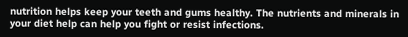nutrition helps keep your teeth and gums healthy. The nutrients and minerals in your diet help can help you fight or resist infections.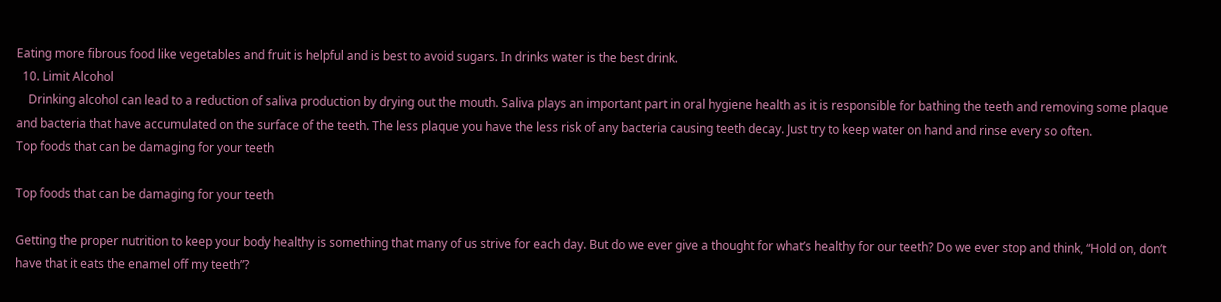Eating more fibrous food like vegetables and fruit is helpful and is best to avoid sugars. In drinks water is the best drink.
  10. Limit Alcohol
    Drinking alcohol can lead to a reduction of saliva production by drying out the mouth. Saliva plays an important part in oral hygiene health as it is responsible for bathing the teeth and removing some plaque and bacteria that have accumulated on the surface of the teeth. The less plaque you have the less risk of any bacteria causing teeth decay. Just try to keep water on hand and rinse every so often.
Top foods that can be damaging for your teeth

Top foods that can be damaging for your teeth

Getting the proper nutrition to keep your body healthy is something that many of us strive for each day. But do we ever give a thought for what’s healthy for our teeth? Do we ever stop and think, “Hold on, don’t have that it eats the enamel off my teeth”?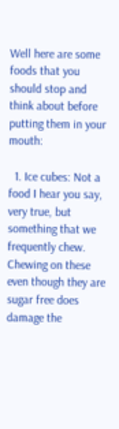Well here are some foods that you should stop and think about before putting them in your mouth:

  1. Ice cubes: Not a food I hear you say, very true, but something that we frequently chew. Chewing on these even though they are sugar free does damage the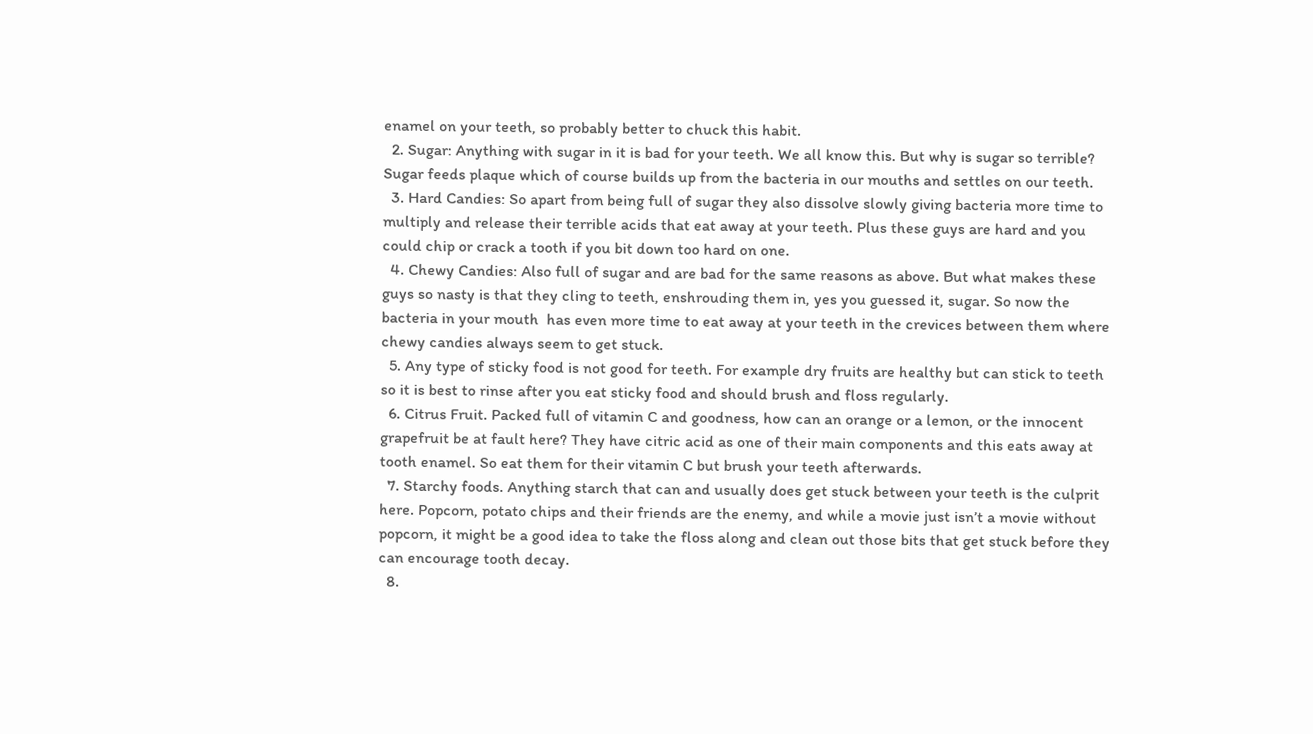enamel on your teeth, so probably better to chuck this habit.
  2. Sugar: Anything with sugar in it is bad for your teeth. We all know this. But why is sugar so terrible? Sugar feeds plaque which of course builds up from the bacteria in our mouths and settles on our teeth.
  3. Hard Candies: So apart from being full of sugar they also dissolve slowly giving bacteria more time to multiply and release their terrible acids that eat away at your teeth. Plus these guys are hard and you could chip or crack a tooth if you bit down too hard on one.
  4. Chewy Candies: Also full of sugar and are bad for the same reasons as above. But what makes these guys so nasty is that they cling to teeth, enshrouding them in, yes you guessed it, sugar. So now the bacteria in your mouth  has even more time to eat away at your teeth in the crevices between them where chewy candies always seem to get stuck.
  5. Any type of sticky food is not good for teeth. For example dry fruits are healthy but can stick to teeth so it is best to rinse after you eat sticky food and should brush and floss regularly.
  6. Citrus Fruit. Packed full of vitamin C and goodness, how can an orange or a lemon, or the innocent grapefruit be at fault here? They have citric acid as one of their main components and this eats away at tooth enamel. So eat them for their vitamin C but brush your teeth afterwards.
  7. Starchy foods. Anything starch that can and usually does get stuck between your teeth is the culprit here. Popcorn, potato chips and their friends are the enemy, and while a movie just isn’t a movie without popcorn, it might be a good idea to take the floss along and clean out those bits that get stuck before they can encourage tooth decay.
  8.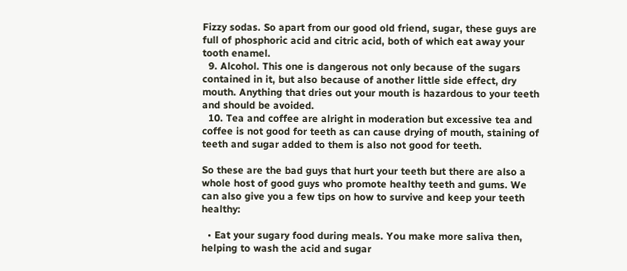Fizzy sodas. So apart from our good old friend, sugar, these guys are full of phosphoric acid and citric acid, both of which eat away your tooth enamel.
  9. Alcohol. This one is dangerous not only because of the sugars contained in it, but also because of another little side effect, dry mouth. Anything that dries out your mouth is hazardous to your teeth and should be avoided.
  10. Tea and coffee are alright in moderation but excessive tea and coffee is not good for teeth as can cause drying of mouth, staining of teeth and sugar added to them is also not good for teeth.

So these are the bad guys that hurt your teeth but there are also a whole host of good guys who promote healthy teeth and gums. We can also give you a few tips on how to survive and keep your teeth healthy:

  • Eat your sugary food during meals. You make more saliva then, helping to wash the acid and sugar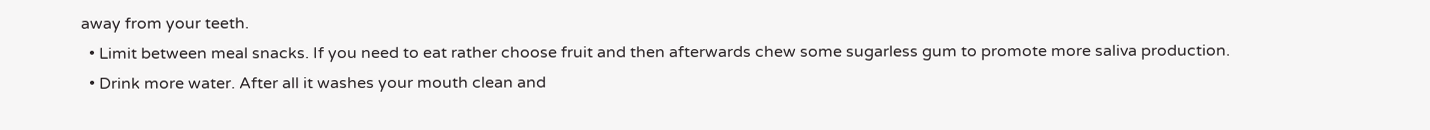away from your teeth.
  • Limit between meal snacks. If you need to eat rather choose fruit and then afterwards chew some sugarless gum to promote more saliva production.
  • Drink more water. After all it washes your mouth clean and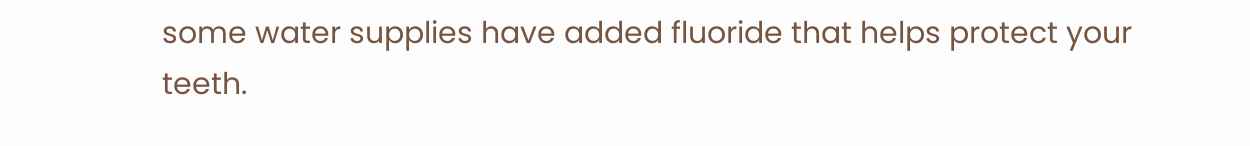some water supplies have added fluoride that helps protect your teeth.